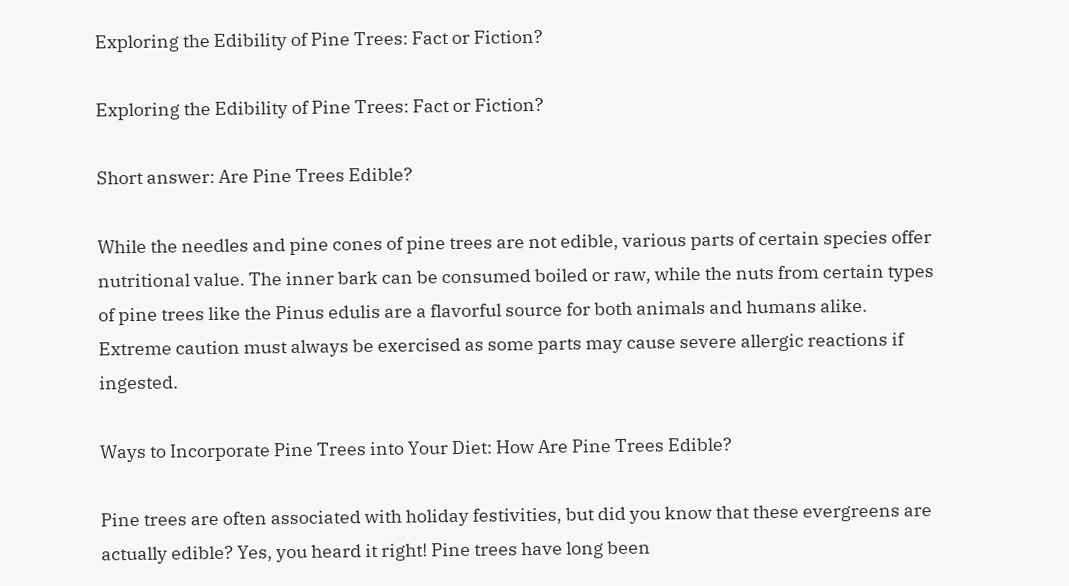Exploring the Edibility of Pine Trees: Fact or Fiction?

Exploring the Edibility of Pine Trees: Fact or Fiction?

Short answer: Are Pine Trees Edible?

While the needles and pine cones of pine trees are not edible, various parts of certain species offer nutritional value. The inner bark can be consumed boiled or raw, while the nuts from certain types of pine trees like the Pinus edulis are a flavorful source for both animals and humans alike. Extreme caution must always be exercised as some parts may cause severe allergic reactions if ingested.

Ways to Incorporate Pine Trees into Your Diet: How Are Pine Trees Edible?

Pine trees are often associated with holiday festivities, but did you know that these evergreens are actually edible? Yes, you heard it right! Pine trees have long been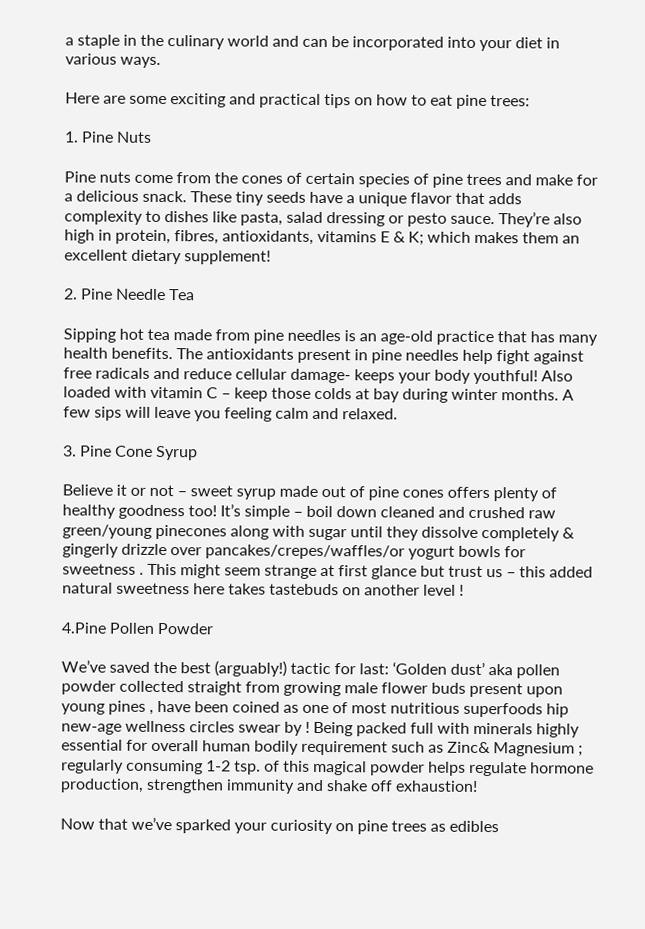a staple in the culinary world and can be incorporated into your diet in various ways.

Here are some exciting and practical tips on how to eat pine trees:

1. Pine Nuts

Pine nuts come from the cones of certain species of pine trees and make for a delicious snack. These tiny seeds have a unique flavor that adds complexity to dishes like pasta, salad dressing or pesto sauce. They’re also high in protein, fibres, antioxidants, vitamins E & K; which makes them an excellent dietary supplement!

2. Pine Needle Tea

Sipping hot tea made from pine needles is an age-old practice that has many health benefits. The antioxidants present in pine needles help fight against free radicals and reduce cellular damage- keeps your body youthful! Also loaded with vitamin C – keep those colds at bay during winter months. A few sips will leave you feeling calm and relaxed.

3. Pine Cone Syrup

Believe it or not – sweet syrup made out of pine cones offers plenty of healthy goodness too! It’s simple – boil down cleaned and crushed raw green/young pinecones along with sugar until they dissolve completely & gingerly drizzle over pancakes/crepes/waffles/or yogurt bowls for sweetness . This might seem strange at first glance but trust us – this added natural sweetness here takes tastebuds on another level !

4.Pine Pollen Powder

We’ve saved the best (arguably!) tactic for last: ‘Golden dust’ aka pollen powder collected straight from growing male flower buds present upon young pines , have been coined as one of most nutritious superfoods hip new-age wellness circles swear by ! Being packed full with minerals highly essential for overall human bodily requirement such as Zinc& Magnesium ; regularly consuming 1-2 tsp. of this magical powder helps regulate hormone production, strengthen immunity and shake off exhaustion!

Now that we’ve sparked your curiosity on pine trees as edibles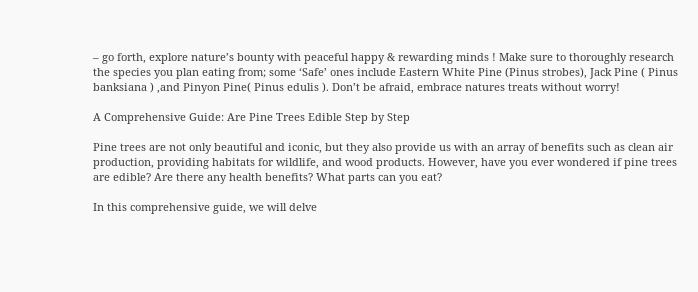– go forth, explore nature’s bounty with peaceful happy & rewarding minds ! Make sure to thoroughly research the species you plan eating from; some ‘Safe’ ones include Eastern White Pine (Pinus strobes), Jack Pine ( Pinus banksiana ) ,and Pinyon Pine( Pinus edulis ). Don’t be afraid, embrace natures treats without worry!

A Comprehensive Guide: Are Pine Trees Edible Step by Step

Pine trees are not only beautiful and iconic, but they also provide us with an array of benefits such as clean air production, providing habitats for wildlife, and wood products. However, have you ever wondered if pine trees are edible? Are there any health benefits? What parts can you eat?

In this comprehensive guide, we will delve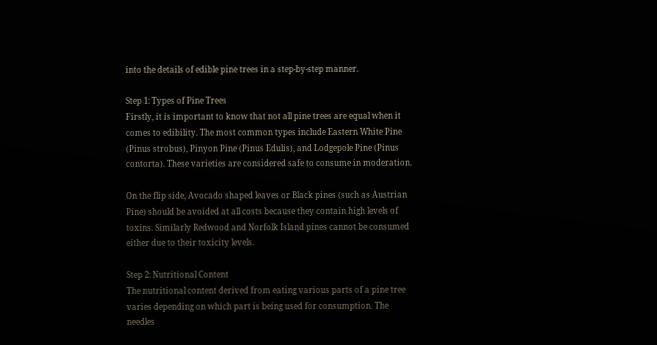into the details of edible pine trees in a step-by-step manner.

Step 1: Types of Pine Trees
Firstly, it is important to know that not all pine trees are equal when it comes to edibility. The most common types include Eastern White Pine (Pinus strobus), Pinyon Pine (Pinus Edulis), and Lodgepole Pine (Pinus contorta). These varieties are considered safe to consume in moderation.

On the flip side, Avocado shaped leaves or Black pines (such as Austrian Pine) should be avoided at all costs because they contain high levels of toxins. Similarly Redwood and Norfolk Island pines cannot be consumed either due to their toxicity levels.

Step 2: Nutritional Content
The nutritional content derived from eating various parts of a pine tree varies depending on which part is being used for consumption. The needles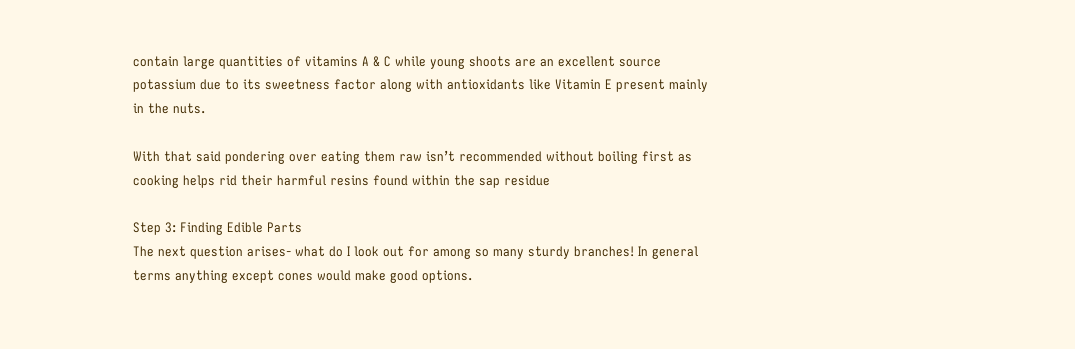contain large quantities of vitamins A & C while young shoots are an excellent source potassium due to its sweetness factor along with antioxidants like Vitamin E present mainly in the nuts.

With that said pondering over eating them raw isn’t recommended without boiling first as cooking helps rid their harmful resins found within the sap residue

Step 3: Finding Edible Parts
The next question arises- what do I look out for among so many sturdy branches! In general terms anything except cones would make good options.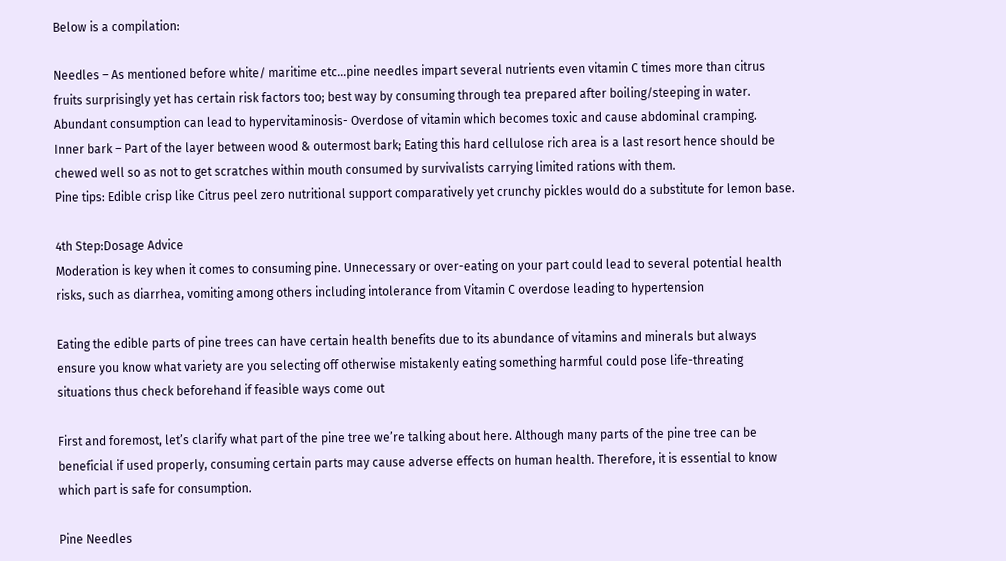Below is a compilation:

Needles – As mentioned before white/ maritime etc…pine needles impart several nutrients even vitamin C times more than citrus fruits surprisingly yet has certain risk factors too; best way by consuming through tea prepared after boiling/steeping in water. Abundant consumption can lead to hypervitaminosis- Overdose of vitamin which becomes toxic and cause abdominal cramping.
Inner bark – Part of the layer between wood & outermost bark; Eating this hard cellulose rich area is a last resort hence should be chewed well so as not to get scratches within mouth consumed by survivalists carrying limited rations with them.
Pine tips: Edible crisp like Citrus peel zero nutritional support comparatively yet crunchy pickles would do a substitute for lemon base.

4th Step:Dosage Advice
Moderation is key when it comes to consuming pine. Unnecessary or over-eating on your part could lead to several potential health risks, such as diarrhea, vomiting among others including intolerance from Vitamin C overdose leading to hypertension

Eating the edible parts of pine trees can have certain health benefits due to its abundance of vitamins and minerals but always ensure you know what variety are you selecting off otherwise mistakenly eating something harmful could pose life-threating situations thus check beforehand if feasible ways come out

First and foremost, let’s clarify what part of the pine tree we’re talking about here. Although many parts of the pine tree can be beneficial if used properly, consuming certain parts may cause adverse effects on human health. Therefore, it is essential to know which part is safe for consumption.

Pine Needles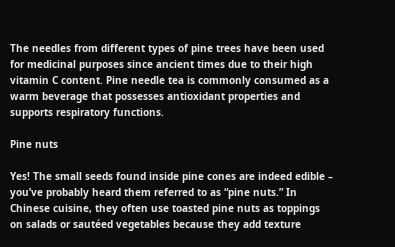The needles from different types of pine trees have been used for medicinal purposes since ancient times due to their high vitamin C content. Pine needle tea is commonly consumed as a warm beverage that possesses antioxidant properties and supports respiratory functions.

Pine nuts

Yes! The small seeds found inside pine cones are indeed edible – you’ve probably heard them referred to as “pine nuts.” In Chinese cuisine, they often use toasted pine nuts as toppings on salads or sautéed vegetables because they add texture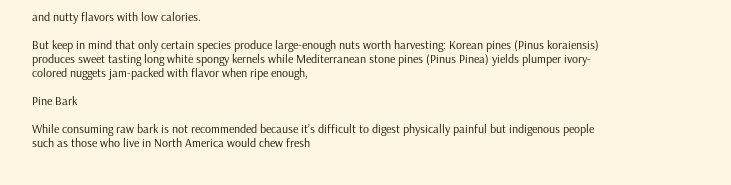and nutty flavors with low calories.

But keep in mind that only certain species produce large-enough nuts worth harvesting: Korean pines (Pinus koraiensis) produces sweet tasting long white spongy kernels while Mediterranean stone pines (Pinus Pinea) yields plumper ivory-colored nuggets jam-packed with flavor when ripe enough,

Pine Bark

While consuming raw bark is not recommended because it’s difficult to digest physically painful but indigenous people such as those who live in North America would chew fresh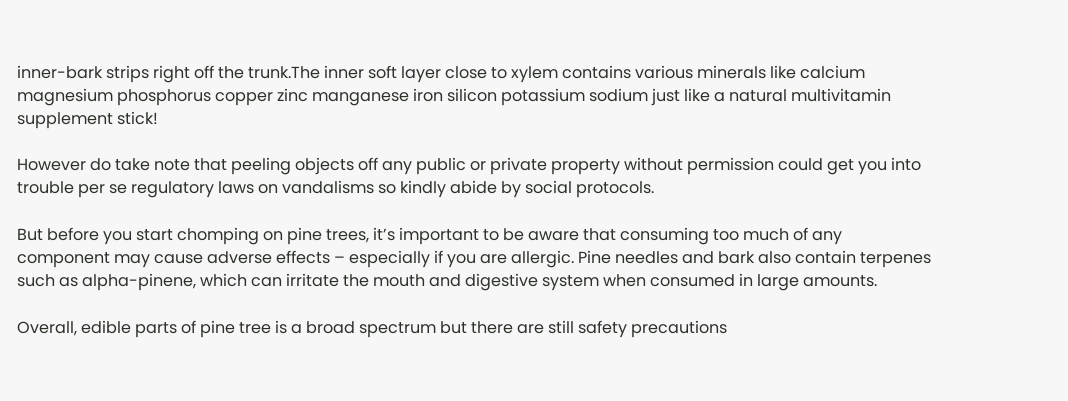inner-bark strips right off the trunk.The inner soft layer close to xylem contains various minerals like calcium magnesium phosphorus copper zinc manganese iron silicon potassium sodium just like a natural multivitamin supplement stick!

However do take note that peeling objects off any public or private property without permission could get you into trouble per se regulatory laws on vandalisms so kindly abide by social protocols.

But before you start chomping on pine trees, it’s important to be aware that consuming too much of any component may cause adverse effects – especially if you are allergic. Pine needles and bark also contain terpenes such as alpha-pinene, which can irritate the mouth and digestive system when consumed in large amounts.

Overall, edible parts of pine tree is a broad spectrum but there are still safety precautions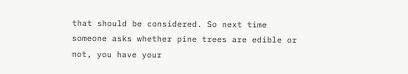that should be considered. So next time someone asks whether pine trees are edible or not, you have your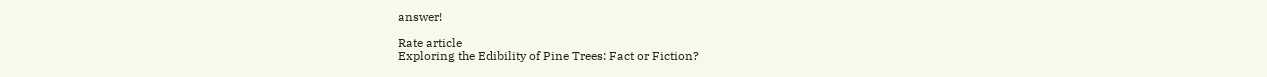answer!

Rate article
Exploring the Edibility of Pine Trees: Fact or Fiction?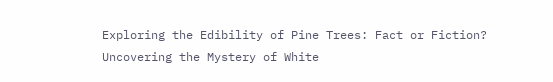Exploring the Edibility of Pine Trees: Fact or Fiction?
Uncovering the Mystery of White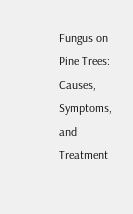Fungus on Pine Trees: Causes, Symptoms, and Treatment